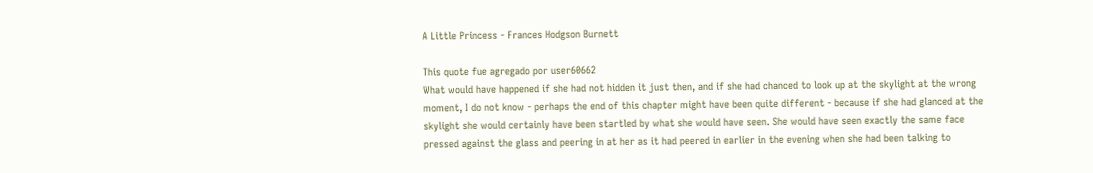A Little Princess - Frances Hodgson Burnett

This quote fue agregado por user60662
What would have happened if she had not hidden it just then, and if she had chanced to look up at the skylight at the wrong moment, I do not know - perhaps the end of this chapter might have been quite different - because if she had glanced at the skylight she would certainly have been startled by what she would have seen. She would have seen exactly the same face pressed against the glass and peering in at her as it had peered in earlier in the evening when she had been talking to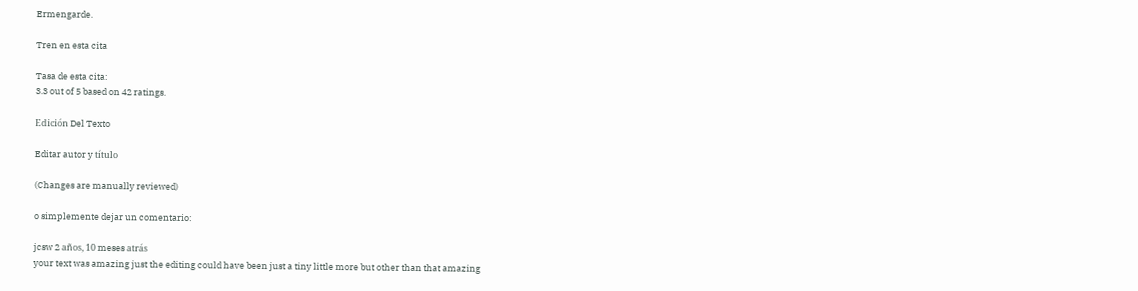Ermengarde.

Tren en esta cita

Tasa de esta cita:
3.3 out of 5 based on 42 ratings.

Edición Del Texto

Editar autor y título

(Changes are manually reviewed)

o simplemente dejar un comentario:

jcsw 2 años, 10 meses atrás
your text was amazing just the editing could have been just a tiny little more but other than that amazing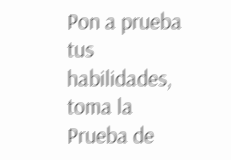Pon a prueba tus habilidades, toma la Prueba de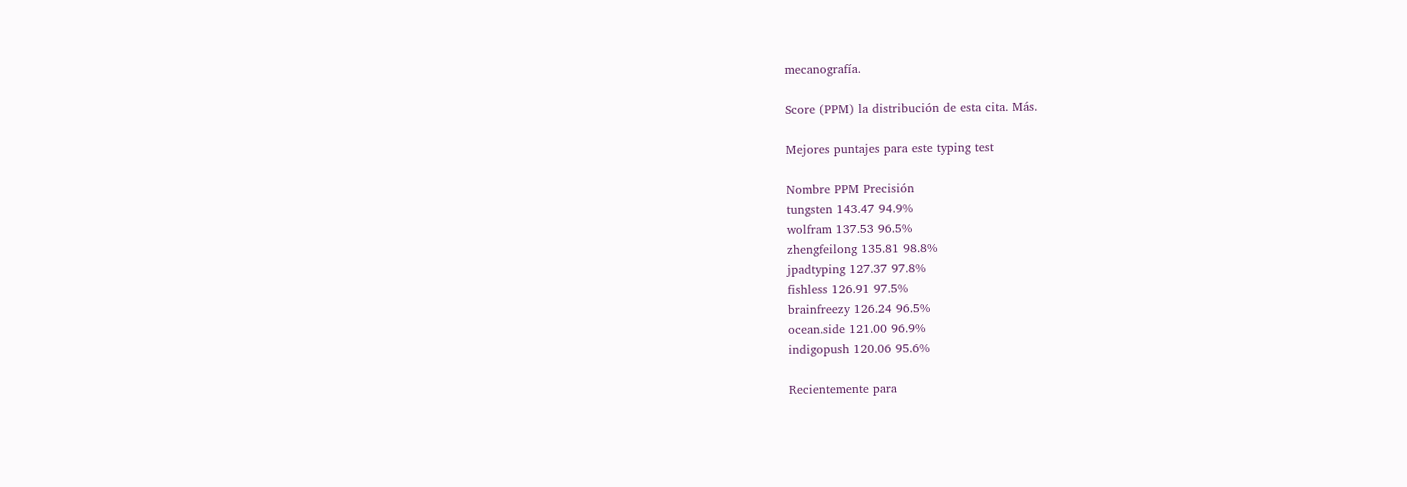mecanografía.

Score (PPM) la distribución de esta cita. Más.

Mejores puntajes para este typing test

Nombre PPM Precisión
tungsten 143.47 94.9%
wolfram 137.53 96.5%
zhengfeilong 135.81 98.8%
jpadtyping 127.37 97.8%
fishless 126.91 97.5%
brainfreezy 126.24 96.5%
ocean.side 121.00 96.9%
indigopush 120.06 95.6%

Recientemente para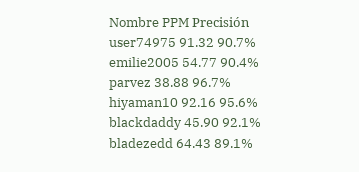Nombre PPM Precisión
user74975 91.32 90.7%
emilie2005 54.77 90.4%
parvez 38.88 96.7%
hiyaman10 92.16 95.6%
blackdaddy 45.90 92.1%
bladezedd 64.43 89.1%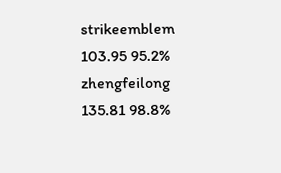strikeemblem 103.95 95.2%
zhengfeilong 135.81 98.8%